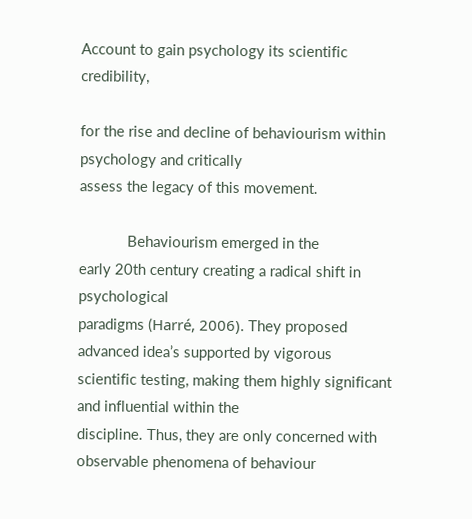Account to gain psychology its scientific credibility,

for the rise and decline of behaviourism within psychology and critically
assess the legacy of this movement.

            Behaviourism emerged in the
early 20th century creating a radical shift in psychological
paradigms (Harré, 2006). They proposed advanced idea’s supported by vigorous
scientific testing, making them highly significant and influential within the
discipline. Thus, they are only concerned with observable phenomena of behaviour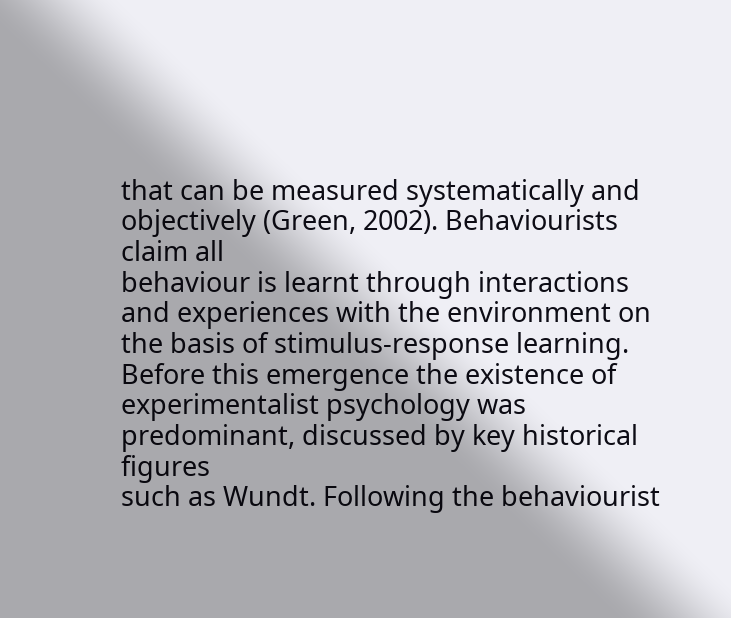that can be measured systematically and objectively (Green, 2002). Behaviourists claim all
behaviour is learnt through interactions and experiences with the environment on
the basis of stimulus-response learning. Before this emergence the existence of
experimentalist psychology was predominant, discussed by key historical figures
such as Wundt. Following the behaviourist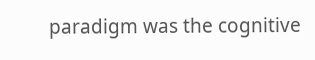paradigm was the cognitive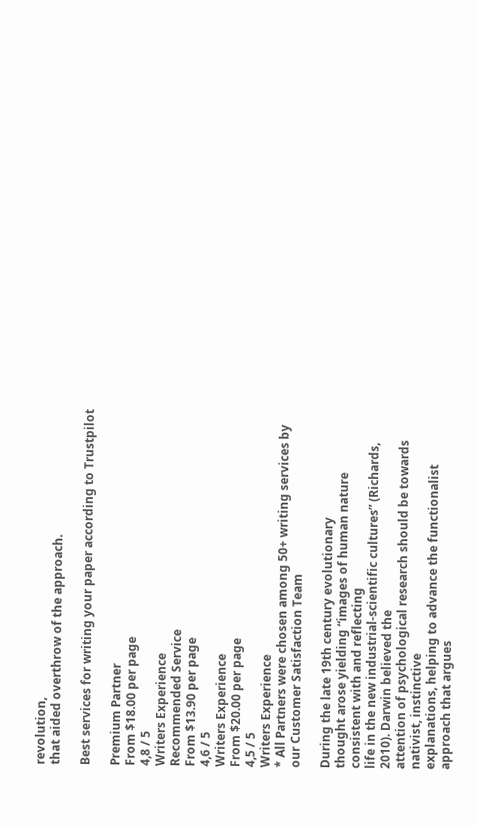revolution,
that aided overthrow of the approach.

Best services for writing your paper according to Trustpilot

Premium Partner
From $18.00 per page
4,8 / 5
Writers Experience
Recommended Service
From $13.90 per page
4,6 / 5
Writers Experience
From $20.00 per page
4,5 / 5
Writers Experience
* All Partners were chosen among 50+ writing services by our Customer Satisfaction Team

During the late 19th century evolutionary
thought arose yielding “images of human nature consistent with and reflecting
life in the new industrial-scientific cultures” (Richards, 2010). Darwin believed the
attention of psychological research should be towards nativist, instinctive
explanations, helping to advance the functionalist approach that argues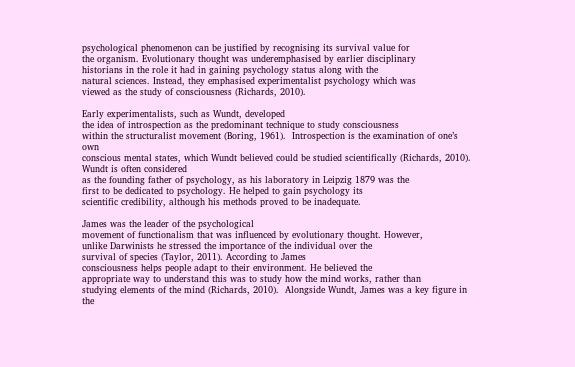psychological phenomenon can be justified by recognising its survival value for
the organism. Evolutionary thought was underemphasised by earlier disciplinary
historians in the role it had in gaining psychology status along with the
natural sciences. Instead, they emphasised experimentalist psychology which was
viewed as the study of consciousness (Richards, 2010).

Early experimentalists, such as Wundt, developed
the idea of introspection as the predominant technique to study consciousness
within the structuralist movement (Boring, 1961).  Introspection is the examination of one’s own
conscious mental states, which Wundt believed could be studied scientifically (Richards, 2010). Wundt is often considered
as the founding father of psychology, as his laboratory in Leipzig 1879 was the
first to be dedicated to psychology. He helped to gain psychology its
scientific credibility, although his methods proved to be inadequate.

James was the leader of the psychological
movement of functionalism that was influenced by evolutionary thought. However,
unlike Darwinists he stressed the importance of the individual over the
survival of species (Taylor, 2011). According to James
consciousness helps people adapt to their environment. He believed the
appropriate way to understand this was to study how the mind works, rather than
studying elements of the mind (Richards, 2010).  Alongside Wundt, James was a key figure in the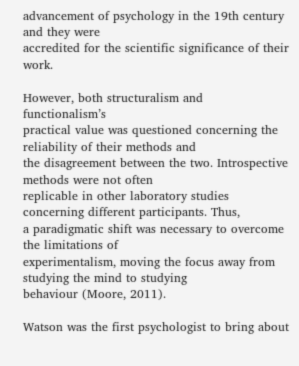advancement of psychology in the 19th century and they were
accredited for the scientific significance of their work.

However, both structuralism and functionalism’s
practical value was questioned concerning the reliability of their methods and
the disagreement between the two. Introspective methods were not often
replicable in other laboratory studies concerning different participants. Thus,
a paradigmatic shift was necessary to overcome the limitations of
experimentalism, moving the focus away from studying the mind to studying
behaviour (Moore, 2011).

Watson was the first psychologist to bring about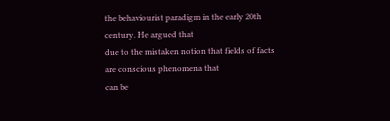the behaviourist paradigm in the early 20th century. He argued that
due to the mistaken notion that fields of facts are conscious phenomena that
can be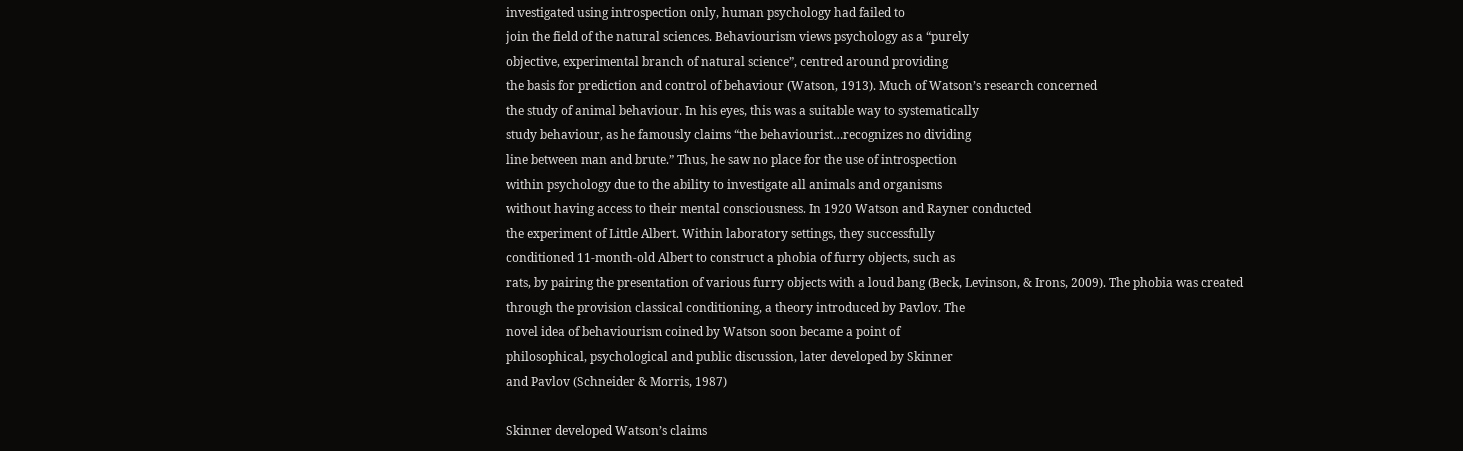investigated using introspection only, human psychology had failed to
join the field of the natural sciences. Behaviourism views psychology as a “purely
objective, experimental branch of natural science”, centred around providing
the basis for prediction and control of behaviour (Watson, 1913). Much of Watson’s research concerned
the study of animal behaviour. In his eyes, this was a suitable way to systematically
study behaviour, as he famously claims “the behaviourist…recognizes no dividing
line between man and brute.” Thus, he saw no place for the use of introspection
within psychology due to the ability to investigate all animals and organisms
without having access to their mental consciousness. In 1920 Watson and Rayner conducted
the experiment of Little Albert. Within laboratory settings, they successfully
conditioned 11-month-old Albert to construct a phobia of furry objects, such as
rats, by pairing the presentation of various furry objects with a loud bang (Beck, Levinson, & Irons, 2009). The phobia was created
through the provision classical conditioning, a theory introduced by Pavlov. The
novel idea of behaviourism coined by Watson soon became a point of
philosophical, psychological and public discussion, later developed by Skinner
and Pavlov (Schneider & Morris, 1987)

Skinner developed Watson’s claims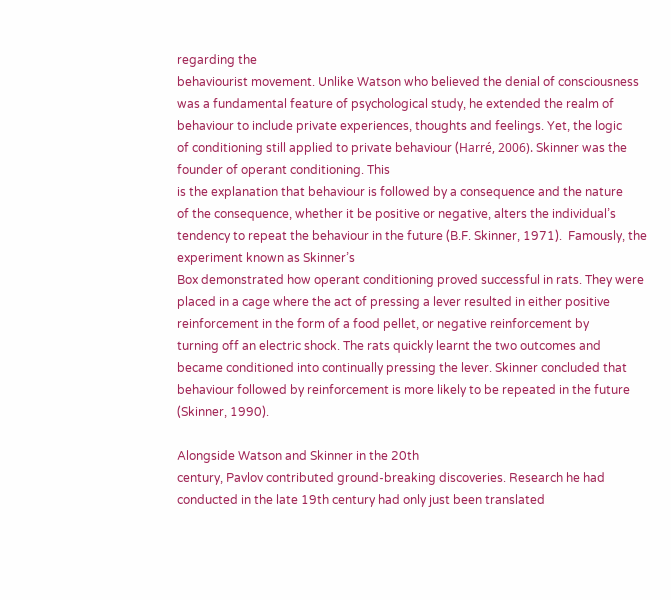regarding the
behaviourist movement. Unlike Watson who believed the denial of consciousness
was a fundamental feature of psychological study, he extended the realm of
behaviour to include private experiences, thoughts and feelings. Yet, the logic
of conditioning still applied to private behaviour (Harré, 2006). Skinner was the founder of operant conditioning. This
is the explanation that behaviour is followed by a consequence and the nature
of the consequence, whether it be positive or negative, alters the individual’s
tendency to repeat the behaviour in the future (B.F. Skinner, 1971).  Famously, the experiment known as Skinner’s
Box demonstrated how operant conditioning proved successful in rats. They were
placed in a cage where the act of pressing a lever resulted in either positive
reinforcement in the form of a food pellet, or negative reinforcement by
turning off an electric shock. The rats quickly learnt the two outcomes and
became conditioned into continually pressing the lever. Skinner concluded that
behaviour followed by reinforcement is more likely to be repeated in the future
(Skinner, 1990).

Alongside Watson and Skinner in the 20th
century, Pavlov contributed ground-breaking discoveries. Research he had
conducted in the late 19th century had only just been translated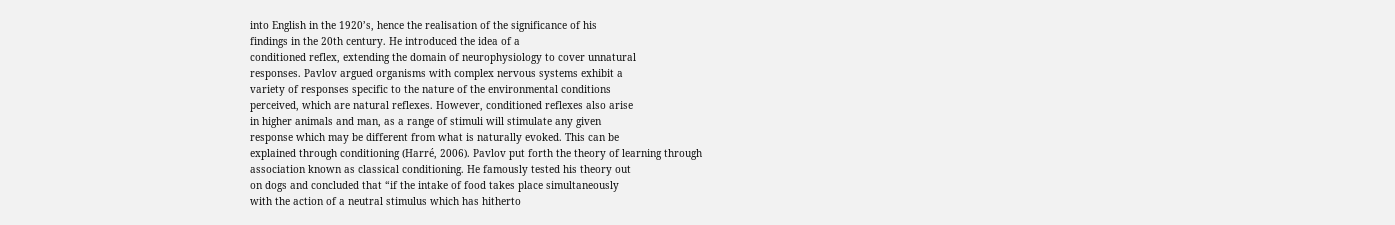into English in the 1920’s, hence the realisation of the significance of his
findings in the 20th century. He introduced the idea of a
conditioned reflex, extending the domain of neurophysiology to cover unnatural
responses. Pavlov argued organisms with complex nervous systems exhibit a
variety of responses specific to the nature of the environmental conditions
perceived, which are natural reflexes. However, conditioned reflexes also arise
in higher animals and man, as a range of stimuli will stimulate any given
response which may be different from what is naturally evoked. This can be
explained through conditioning (Harré, 2006). Pavlov put forth the theory of learning through
association known as classical conditioning. He famously tested his theory out
on dogs and concluded that “if the intake of food takes place simultaneously
with the action of a neutral stimulus which has hitherto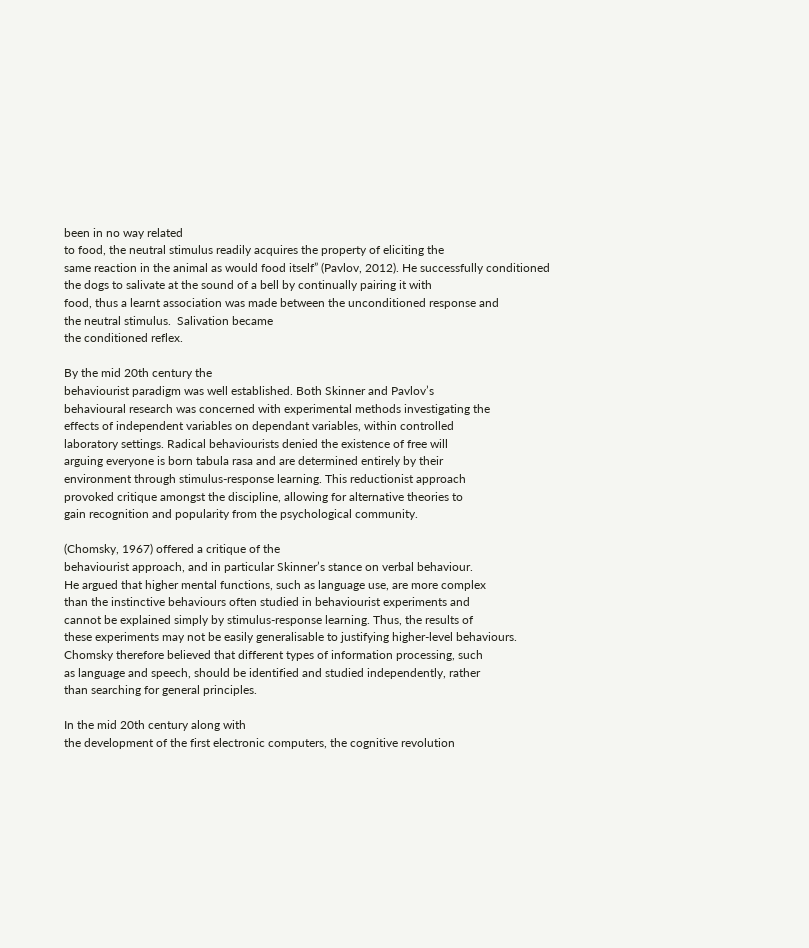been in no way related
to food, the neutral stimulus readily acquires the property of eliciting the
same reaction in the animal as would food itself” (Pavlov, 2012). He successfully conditioned
the dogs to salivate at the sound of a bell by continually pairing it with
food, thus a learnt association was made between the unconditioned response and
the neutral stimulus.  Salivation became
the conditioned reflex.

By the mid 20th century the
behaviourist paradigm was well established. Both Skinner and Pavlov’s
behavioural research was concerned with experimental methods investigating the
effects of independent variables on dependant variables, within controlled
laboratory settings. Radical behaviourists denied the existence of free will
arguing everyone is born tabula rasa and are determined entirely by their
environment through stimulus-response learning. This reductionist approach
provoked critique amongst the discipline, allowing for alternative theories to
gain recognition and popularity from the psychological community.

(Chomsky, 1967) offered a critique of the
behaviourist approach, and in particular Skinner’s stance on verbal behaviour.
He argued that higher mental functions, such as language use, are more complex
than the instinctive behaviours often studied in behaviourist experiments and
cannot be explained simply by stimulus-response learning. Thus, the results of
these experiments may not be easily generalisable to justifying higher-level behaviours.
Chomsky therefore believed that different types of information processing, such
as language and speech, should be identified and studied independently, rather
than searching for general principles.

In the mid 20th century along with
the development of the first electronic computers, the cognitive revolution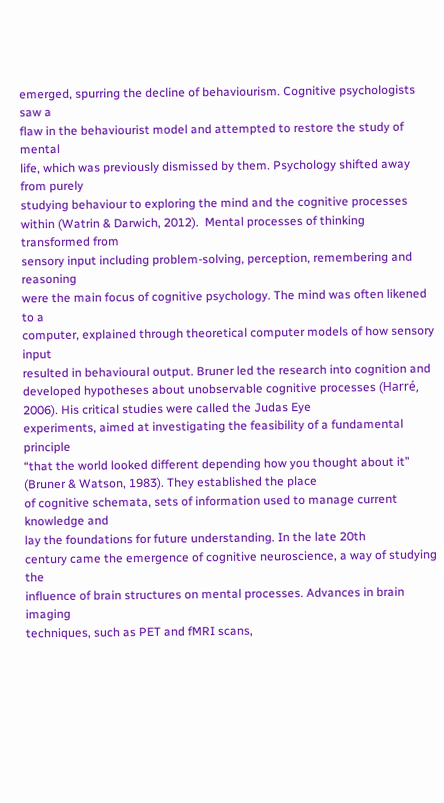emerged, spurring the decline of behaviourism. Cognitive psychologists saw a
flaw in the behaviourist model and attempted to restore the study of mental
life, which was previously dismissed by them. Psychology shifted away from purely
studying behaviour to exploring the mind and the cognitive processes within (Watrin & Darwich, 2012).  Mental processes of thinking transformed from
sensory input including problem-solving, perception, remembering and reasoning
were the main focus of cognitive psychology. The mind was often likened to a
computer, explained through theoretical computer models of how sensory input
resulted in behavioural output. Bruner led the research into cognition and
developed hypotheses about unobservable cognitive processes (Harré, 2006). His critical studies were called the Judas Eye
experiments, aimed at investigating the feasibility of a fundamental principle
“that the world looked different depending how you thought about it” (Bruner & Watson, 1983). They established the place
of cognitive schemata, sets of information used to manage current knowledge and
lay the foundations for future understanding. In the late 20th
century came the emergence of cognitive neuroscience, a way of studying the
influence of brain structures on mental processes. Advances in brain imaging
techniques, such as PET and fMRI scans,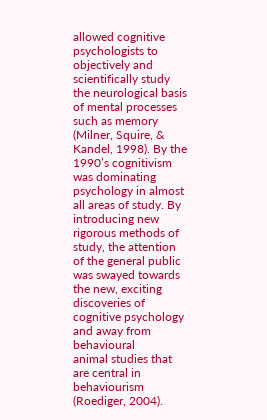allowed cognitive psychologists to
objectively and scientifically study the neurological basis of mental processes
such as memory (Milner, Squire, & Kandel, 1998). By the 1990’s cognitivism
was dominating psychology in almost all areas of study. By introducing new
rigorous methods of study, the attention of the general public was swayed towards
the new, exciting discoveries of cognitive psychology and away from behavioural
animal studies that are central in behaviourism (Roediger, 2004).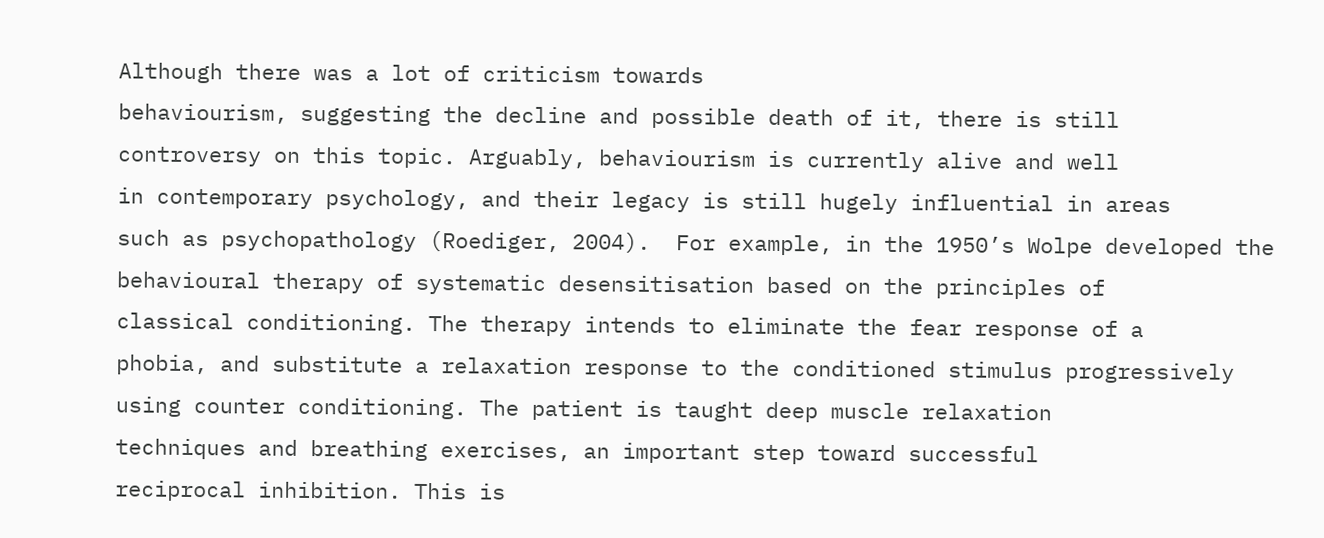Although there was a lot of criticism towards
behaviourism, suggesting the decline and possible death of it, there is still
controversy on this topic. Arguably, behaviourism is currently alive and well
in contemporary psychology, and their legacy is still hugely influential in areas
such as psychopathology (Roediger, 2004).  For example, in the 1950’s Wolpe developed the
behavioural therapy of systematic desensitisation based on the principles of
classical conditioning. The therapy intends to eliminate the fear response of a
phobia, and substitute a relaxation response to the conditioned stimulus progressively
using counter conditioning. The patient is taught deep muscle relaxation
techniques and breathing exercises, an important step toward successful
reciprocal inhibition. This is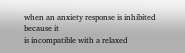when an anxiety response is inhibited because it
is incompatible with a relaxed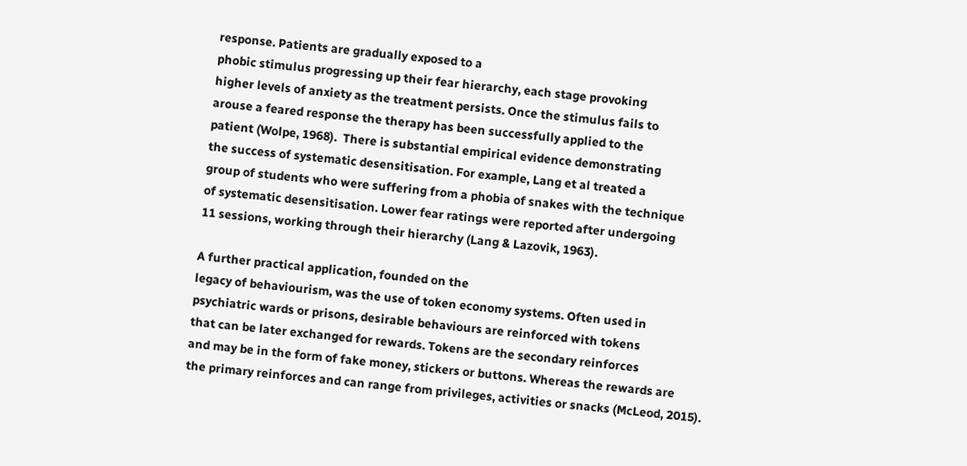response. Patients are gradually exposed to a
phobic stimulus progressing up their fear hierarchy, each stage provoking
higher levels of anxiety as the treatment persists. Once the stimulus fails to
arouse a feared response the therapy has been successfully applied to the
patient (Wolpe, 1968).  There is substantial empirical evidence demonstrating
the success of systematic desensitisation. For example, Lang et al treated a
group of students who were suffering from a phobia of snakes with the technique
of systematic desensitisation. Lower fear ratings were reported after undergoing
11 sessions, working through their hierarchy (Lang & Lazovik, 1963).

A further practical application, founded on the
legacy of behaviourism, was the use of token economy systems. Often used in
psychiatric wards or prisons, desirable behaviours are reinforced with tokens
that can be later exchanged for rewards. Tokens are the secondary reinforces
and may be in the form of fake money, stickers or buttons. Whereas the rewards are
the primary reinforces and can range from privileges, activities or snacks (McLeod, 2015).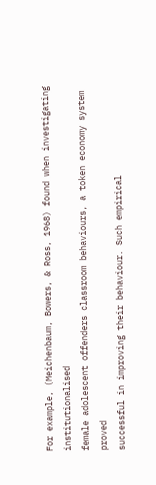For example, (Meichenbaum, Bowers, & Ross, 1968) found when investigating institutionalised
female adolescent offenders classroom behaviours, a token economy system proved
successful in improving their behaviour. Such empirical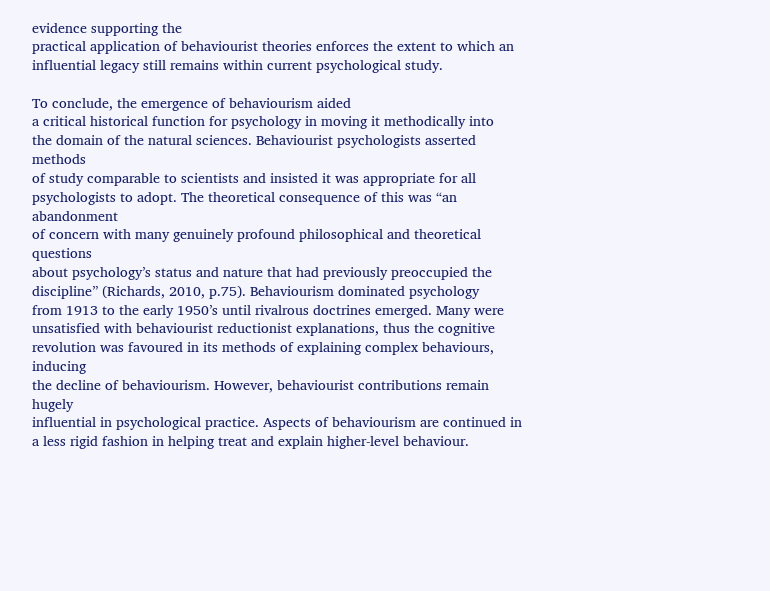evidence supporting the
practical application of behaviourist theories enforces the extent to which an
influential legacy still remains within current psychological study.

To conclude, the emergence of behaviourism aided
a critical historical function for psychology in moving it methodically into
the domain of the natural sciences. Behaviourist psychologists asserted methods
of study comparable to scientists and insisted it was appropriate for all
psychologists to adopt. The theoretical consequence of this was “an abandonment
of concern with many genuinely profound philosophical and theoretical questions
about psychology’s status and nature that had previously preoccupied the
discipline” (Richards, 2010, p.75). Behaviourism dominated psychology
from 1913 to the early 1950’s until rivalrous doctrines emerged. Many were
unsatisfied with behaviourist reductionist explanations, thus the cognitive
revolution was favoured in its methods of explaining complex behaviours, inducing
the decline of behaviourism. However, behaviourist contributions remain hugely
influential in psychological practice. Aspects of behaviourism are continued in
a less rigid fashion in helping treat and explain higher-level behaviour.